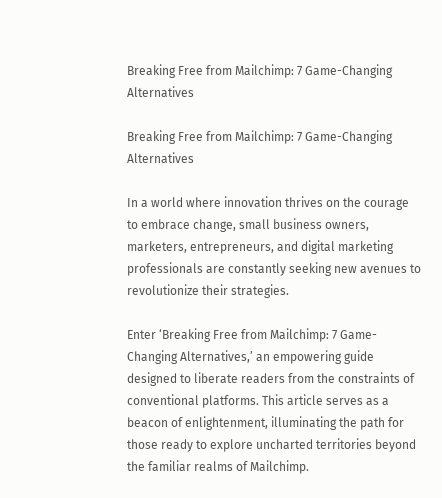Breaking Free from Mailchimp: 7 Game-Changing Alternatives

Breaking Free from Mailchimp: 7 Game-Changing Alternatives

In a world where innovation thrives on the courage to embrace change, small business owners, marketers, entrepreneurs, and digital marketing professionals are constantly seeking new avenues to revolutionize their strategies.

Enter ‘Breaking Free from Mailchimp: 7 Game-Changing Alternatives,’ an empowering guide designed to liberate readers from the constraints of conventional platforms. This article serves as a beacon of enlightenment, illuminating the path for those ready to explore uncharted territories beyond the familiar realms of Mailchimp.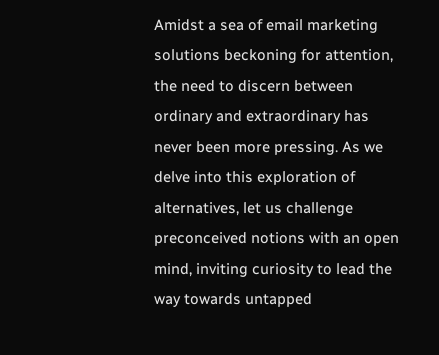Amidst a sea of email marketing solutions beckoning for attention, the need to discern between ordinary and extraordinary has never been more pressing. As we delve into this exploration of alternatives, let us challenge preconceived notions with an open mind, inviting curiosity to lead the way towards untapped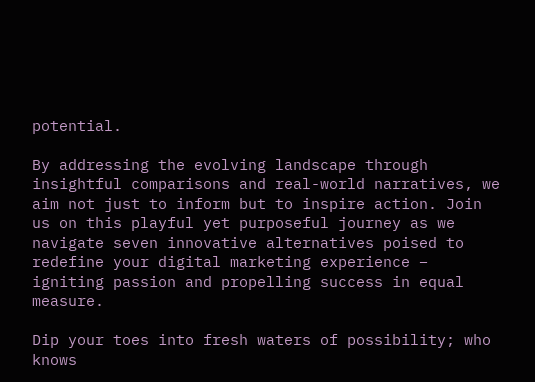potential.

By addressing the evolving landscape through insightful comparisons and real-world narratives, we aim not just to inform but to inspire action. Join us on this playful yet purposeful journey as we navigate seven innovative alternatives poised to redefine your digital marketing experience – igniting passion and propelling success in equal measure.

Dip your toes into fresh waters of possibility; who knows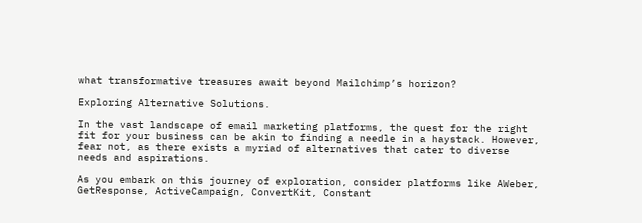what transformative treasures await beyond Mailchimp’s horizon?

Exploring Alternative Solutions.

In the vast landscape of email marketing platforms, the quest for the right fit for your business can be akin to finding a needle in a haystack. However, fear not, as there exists a myriad of alternatives that cater to diverse needs and aspirations.

As you embark on this journey of exploration, consider platforms like AWeber, GetResponse, ActiveCampaign, ConvertKit, Constant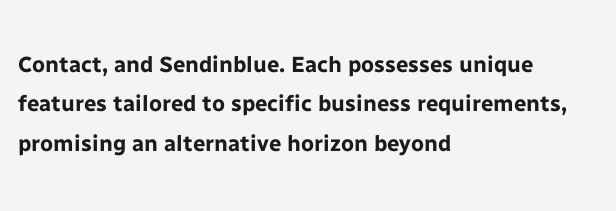Contact, and Sendinblue. Each possesses unique features tailored to specific business requirements, promising an alternative horizon beyond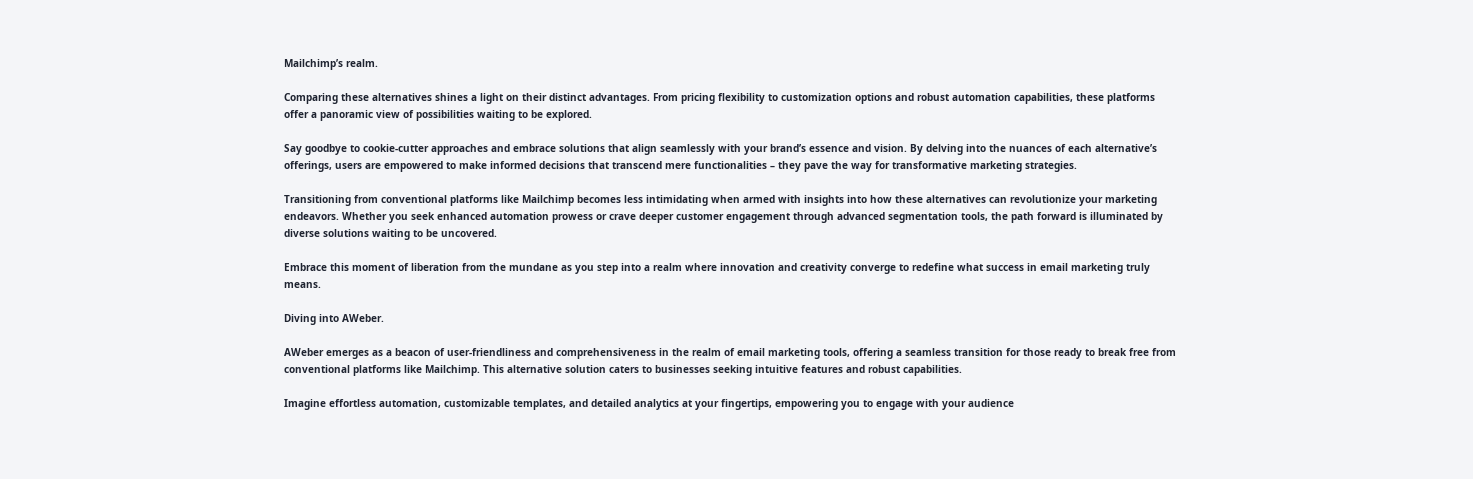Mailchimp’s realm.

Comparing these alternatives shines a light on their distinct advantages. From pricing flexibility to customization options and robust automation capabilities, these platforms offer a panoramic view of possibilities waiting to be explored.

Say goodbye to cookie-cutter approaches and embrace solutions that align seamlessly with your brand’s essence and vision. By delving into the nuances of each alternative’s offerings, users are empowered to make informed decisions that transcend mere functionalities – they pave the way for transformative marketing strategies.

Transitioning from conventional platforms like Mailchimp becomes less intimidating when armed with insights into how these alternatives can revolutionize your marketing endeavors. Whether you seek enhanced automation prowess or crave deeper customer engagement through advanced segmentation tools, the path forward is illuminated by diverse solutions waiting to be uncovered.

Embrace this moment of liberation from the mundane as you step into a realm where innovation and creativity converge to redefine what success in email marketing truly means.

Diving into AWeber.

AWeber emerges as a beacon of user-friendliness and comprehensiveness in the realm of email marketing tools, offering a seamless transition for those ready to break free from conventional platforms like Mailchimp. This alternative solution caters to businesses seeking intuitive features and robust capabilities.

Imagine effortless automation, customizable templates, and detailed analytics at your fingertips, empowering you to engage with your audience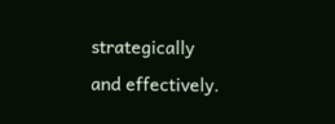strategically and effectively.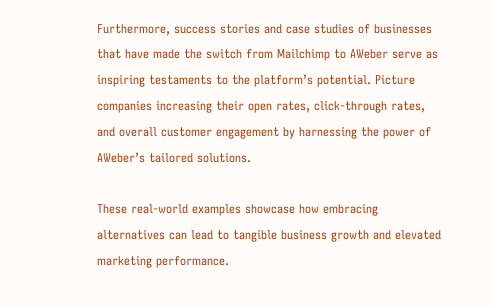Furthermore, success stories and case studies of businesses that have made the switch from Mailchimp to AWeber serve as inspiring testaments to the platform’s potential. Picture companies increasing their open rates, click-through rates, and overall customer engagement by harnessing the power of AWeber’s tailored solutions.

These real-world examples showcase how embracing alternatives can lead to tangible business growth and elevated marketing performance.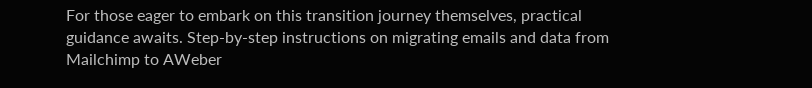For those eager to embark on this transition journey themselves, practical guidance awaits. Step-by-step instructions on migrating emails and data from Mailchimp to AWeber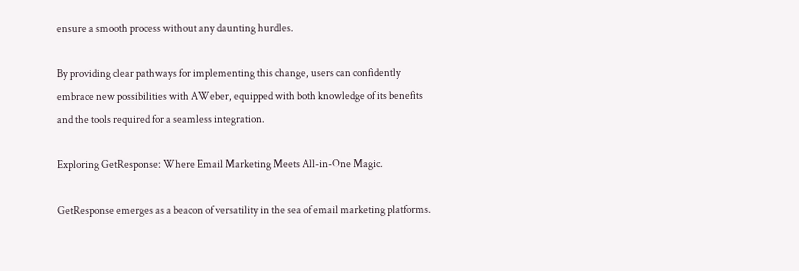ensure a smooth process without any daunting hurdles.

By providing clear pathways for implementing this change, users can confidently embrace new possibilities with AWeber, equipped with both knowledge of its benefits and the tools required for a seamless integration.

Exploring GetResponse: Where Email Marketing Meets All-in-One Magic.

GetResponse emerges as a beacon of versatility in the sea of email marketing platforms.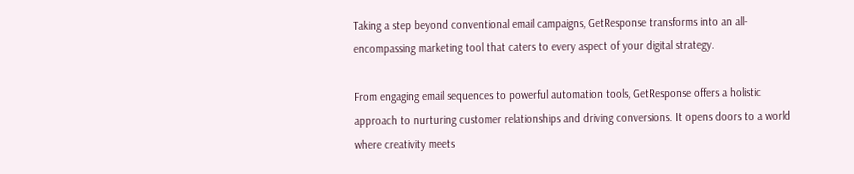Taking a step beyond conventional email campaigns, GetResponse transforms into an all-encompassing marketing tool that caters to every aspect of your digital strategy.

From engaging email sequences to powerful automation tools, GetResponse offers a holistic approach to nurturing customer relationships and driving conversions. It opens doors to a world where creativity meets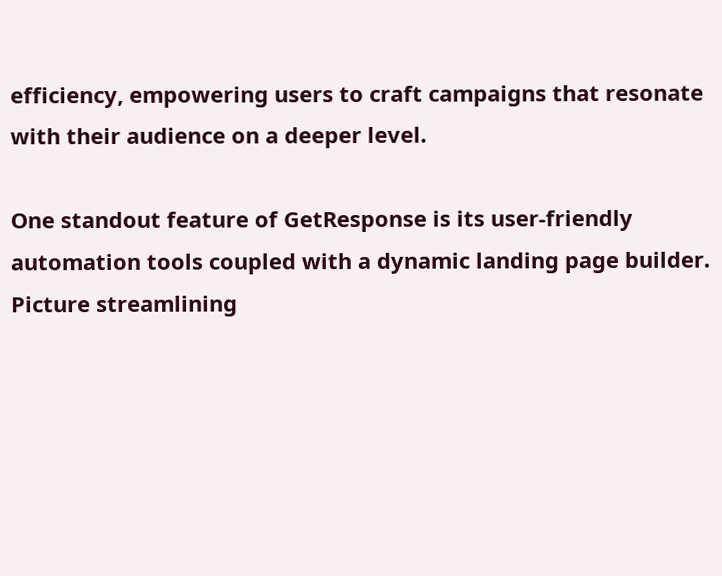efficiency, empowering users to craft campaigns that resonate with their audience on a deeper level.

One standout feature of GetResponse is its user-friendly automation tools coupled with a dynamic landing page builder. Picture streamlining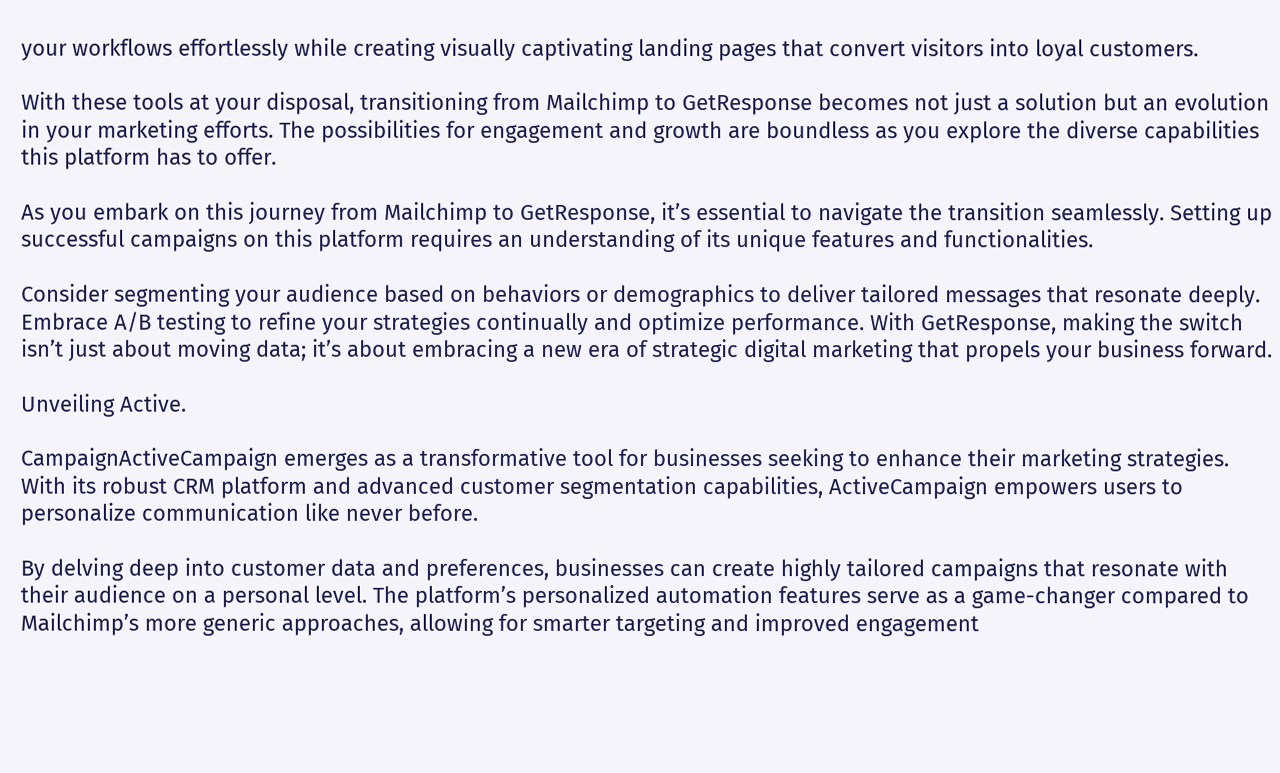your workflows effortlessly while creating visually captivating landing pages that convert visitors into loyal customers.

With these tools at your disposal, transitioning from Mailchimp to GetResponse becomes not just a solution but an evolution in your marketing efforts. The possibilities for engagement and growth are boundless as you explore the diverse capabilities this platform has to offer.

As you embark on this journey from Mailchimp to GetResponse, it’s essential to navigate the transition seamlessly. Setting up successful campaigns on this platform requires an understanding of its unique features and functionalities.

Consider segmenting your audience based on behaviors or demographics to deliver tailored messages that resonate deeply. Embrace A/B testing to refine your strategies continually and optimize performance. With GetResponse, making the switch isn’t just about moving data; it’s about embracing a new era of strategic digital marketing that propels your business forward.

Unveiling Active.

CampaignActiveCampaign emerges as a transformative tool for businesses seeking to enhance their marketing strategies. With its robust CRM platform and advanced customer segmentation capabilities, ActiveCampaign empowers users to personalize communication like never before.

By delving deep into customer data and preferences, businesses can create highly tailored campaigns that resonate with their audience on a personal level. The platform’s personalized automation features serve as a game-changer compared to Mailchimp’s more generic approaches, allowing for smarter targeting and improved engagement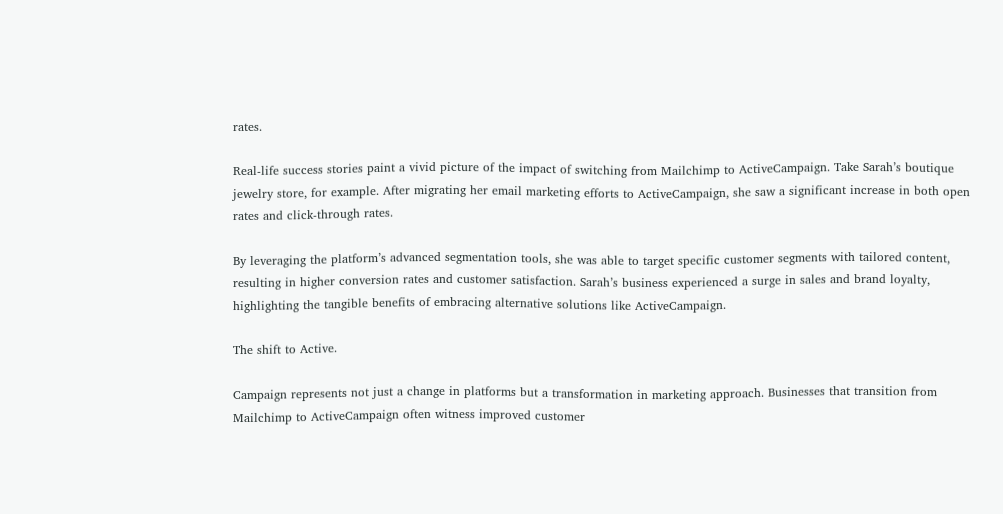rates.

Real-life success stories paint a vivid picture of the impact of switching from Mailchimp to ActiveCampaign. Take Sarah’s boutique jewelry store, for example. After migrating her email marketing efforts to ActiveCampaign, she saw a significant increase in both open rates and click-through rates.

By leveraging the platform’s advanced segmentation tools, she was able to target specific customer segments with tailored content, resulting in higher conversion rates and customer satisfaction. Sarah’s business experienced a surge in sales and brand loyalty, highlighting the tangible benefits of embracing alternative solutions like ActiveCampaign.

The shift to Active.

Campaign represents not just a change in platforms but a transformation in marketing approach. Businesses that transition from Mailchimp to ActiveCampaign often witness improved customer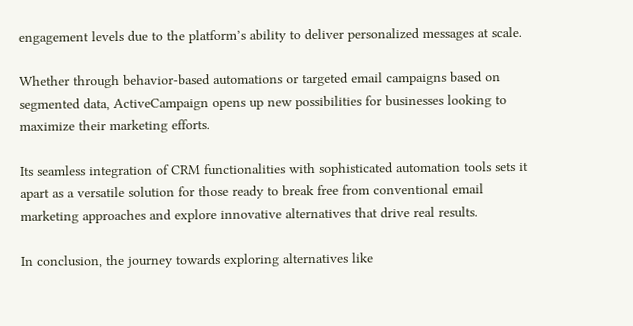engagement levels due to the platform’s ability to deliver personalized messages at scale.

Whether through behavior-based automations or targeted email campaigns based on segmented data, ActiveCampaign opens up new possibilities for businesses looking to maximize their marketing efforts.

Its seamless integration of CRM functionalities with sophisticated automation tools sets it apart as a versatile solution for those ready to break free from conventional email marketing approaches and explore innovative alternatives that drive real results.

In conclusion, the journey towards exploring alternatives like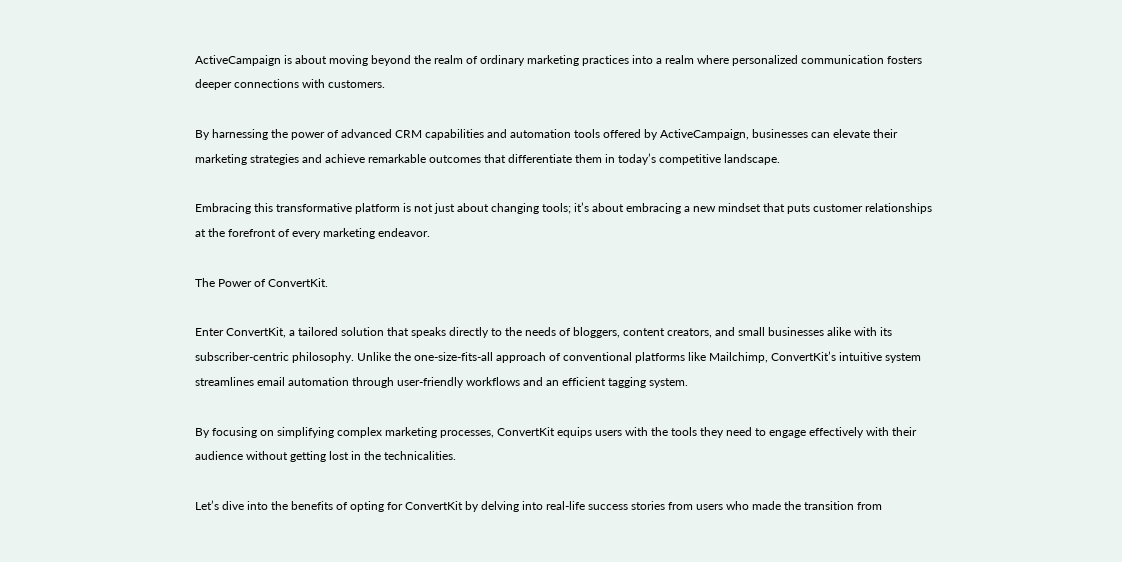ActiveCampaign is about moving beyond the realm of ordinary marketing practices into a realm where personalized communication fosters deeper connections with customers.

By harnessing the power of advanced CRM capabilities and automation tools offered by ActiveCampaign, businesses can elevate their marketing strategies and achieve remarkable outcomes that differentiate them in today’s competitive landscape.

Embracing this transformative platform is not just about changing tools; it’s about embracing a new mindset that puts customer relationships at the forefront of every marketing endeavor.

The Power of ConvertKit.

Enter ConvertKit, a tailored solution that speaks directly to the needs of bloggers, content creators, and small businesses alike with its subscriber-centric philosophy. Unlike the one-size-fits-all approach of conventional platforms like Mailchimp, ConvertKit’s intuitive system streamlines email automation through user-friendly workflows and an efficient tagging system.

By focusing on simplifying complex marketing processes, ConvertKit equips users with the tools they need to engage effectively with their audience without getting lost in the technicalities.

Let’s dive into the benefits of opting for ConvertKit by delving into real-life success stories from users who made the transition from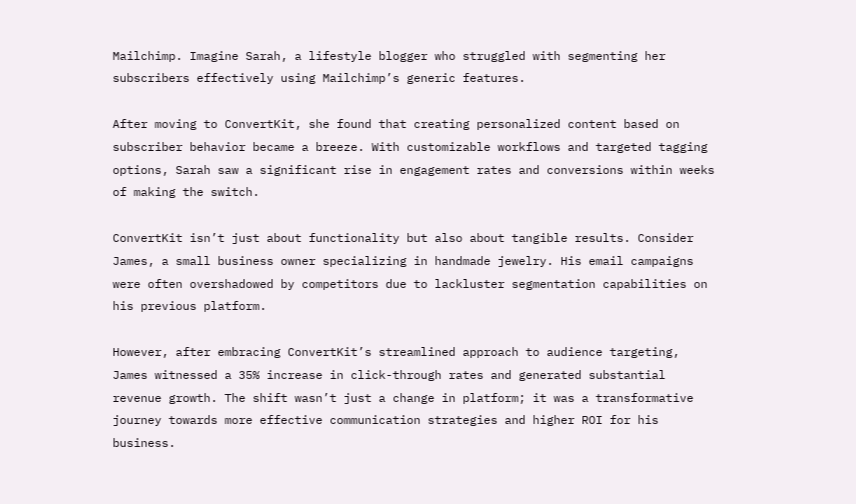Mailchimp. Imagine Sarah, a lifestyle blogger who struggled with segmenting her subscribers effectively using Mailchimp’s generic features.

After moving to ConvertKit, she found that creating personalized content based on subscriber behavior became a breeze. With customizable workflows and targeted tagging options, Sarah saw a significant rise in engagement rates and conversions within weeks of making the switch.

ConvertKit isn’t just about functionality but also about tangible results. Consider James, a small business owner specializing in handmade jewelry. His email campaigns were often overshadowed by competitors due to lackluster segmentation capabilities on his previous platform.

However, after embracing ConvertKit’s streamlined approach to audience targeting, James witnessed a 35% increase in click-through rates and generated substantial revenue growth. The shift wasn’t just a change in platform; it was a transformative journey towards more effective communication strategies and higher ROI for his business.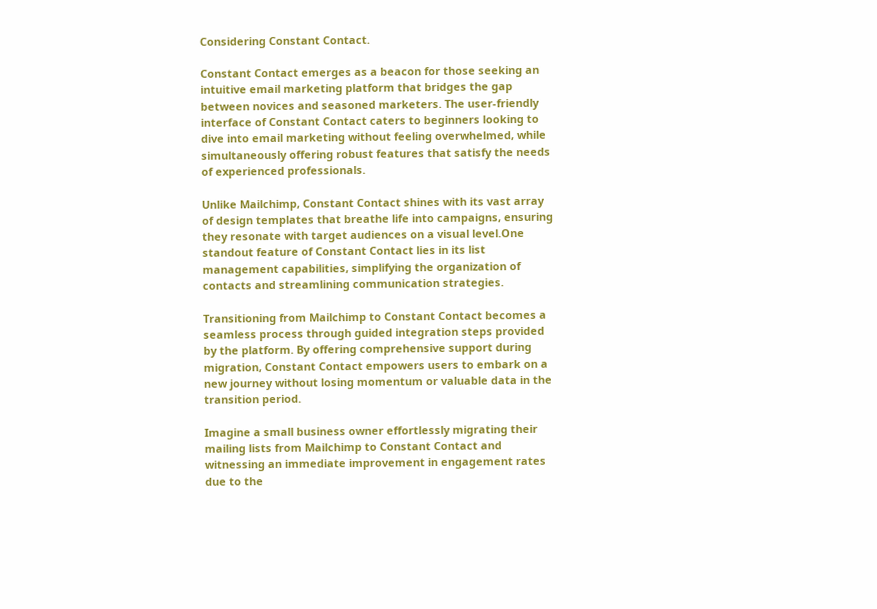Considering Constant Contact.

Constant Contact emerges as a beacon for those seeking an intuitive email marketing platform that bridges the gap between novices and seasoned marketers. The user-friendly interface of Constant Contact caters to beginners looking to dive into email marketing without feeling overwhelmed, while simultaneously offering robust features that satisfy the needs of experienced professionals.

Unlike Mailchimp, Constant Contact shines with its vast array of design templates that breathe life into campaigns, ensuring they resonate with target audiences on a visual level.One standout feature of Constant Contact lies in its list management capabilities, simplifying the organization of contacts and streamlining communication strategies.

Transitioning from Mailchimp to Constant Contact becomes a seamless process through guided integration steps provided by the platform. By offering comprehensive support during migration, Constant Contact empowers users to embark on a new journey without losing momentum or valuable data in the transition period.

Imagine a small business owner effortlessly migrating their mailing lists from Mailchimp to Constant Contact and witnessing an immediate improvement in engagement rates due to the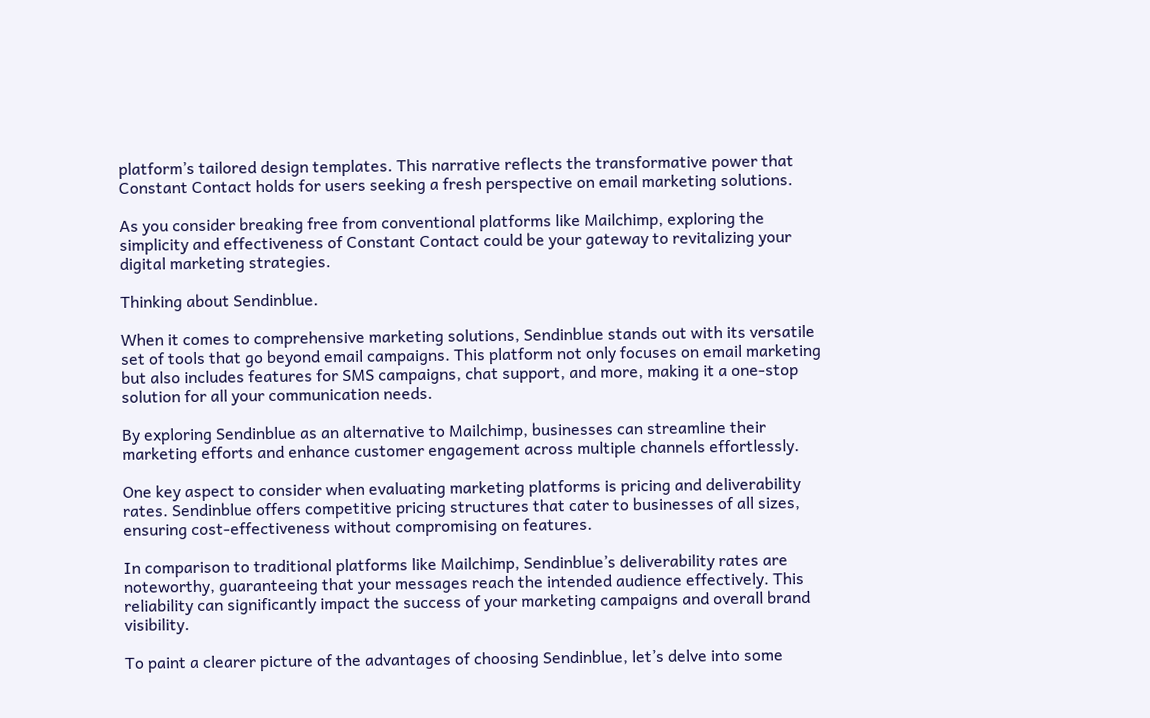platform’s tailored design templates. This narrative reflects the transformative power that Constant Contact holds for users seeking a fresh perspective on email marketing solutions.

As you consider breaking free from conventional platforms like Mailchimp, exploring the simplicity and effectiveness of Constant Contact could be your gateway to revitalizing your digital marketing strategies.

Thinking about Sendinblue.

When it comes to comprehensive marketing solutions, Sendinblue stands out with its versatile set of tools that go beyond email campaigns. This platform not only focuses on email marketing but also includes features for SMS campaigns, chat support, and more, making it a one-stop solution for all your communication needs.

By exploring Sendinblue as an alternative to Mailchimp, businesses can streamline their marketing efforts and enhance customer engagement across multiple channels effortlessly.

One key aspect to consider when evaluating marketing platforms is pricing and deliverability rates. Sendinblue offers competitive pricing structures that cater to businesses of all sizes, ensuring cost-effectiveness without compromising on features.

In comparison to traditional platforms like Mailchimp, Sendinblue’s deliverability rates are noteworthy, guaranteeing that your messages reach the intended audience effectively. This reliability can significantly impact the success of your marketing campaigns and overall brand visibility.

To paint a clearer picture of the advantages of choosing Sendinblue, let’s delve into some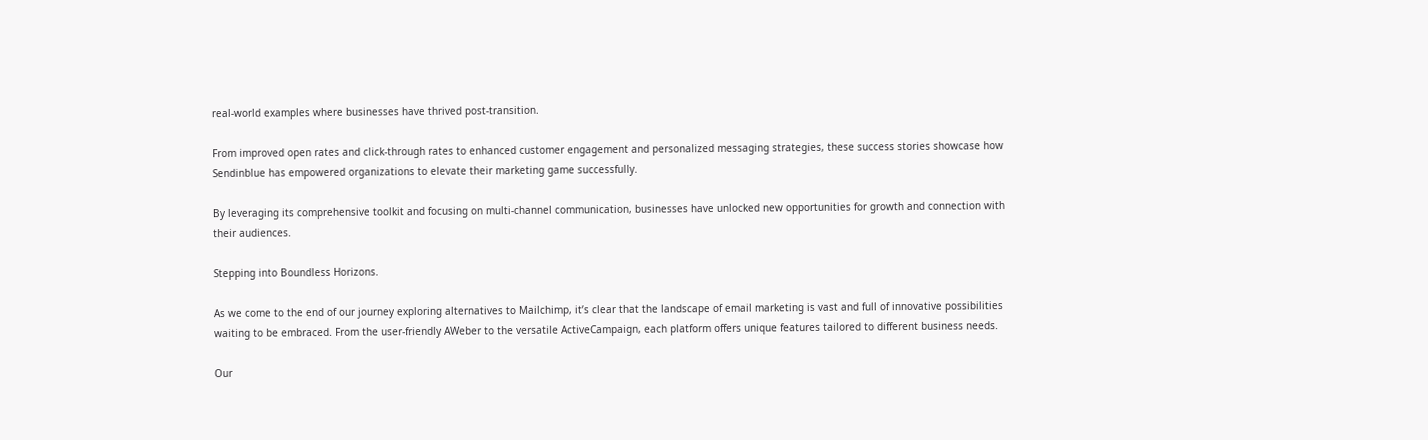real-world examples where businesses have thrived post-transition.

From improved open rates and click-through rates to enhanced customer engagement and personalized messaging strategies, these success stories showcase how Sendinblue has empowered organizations to elevate their marketing game successfully.

By leveraging its comprehensive toolkit and focusing on multi-channel communication, businesses have unlocked new opportunities for growth and connection with their audiences.

Stepping into Boundless Horizons.

As we come to the end of our journey exploring alternatives to Mailchimp, it’s clear that the landscape of email marketing is vast and full of innovative possibilities waiting to be embraced. From the user-friendly AWeber to the versatile ActiveCampaign, each platform offers unique features tailored to different business needs.

Our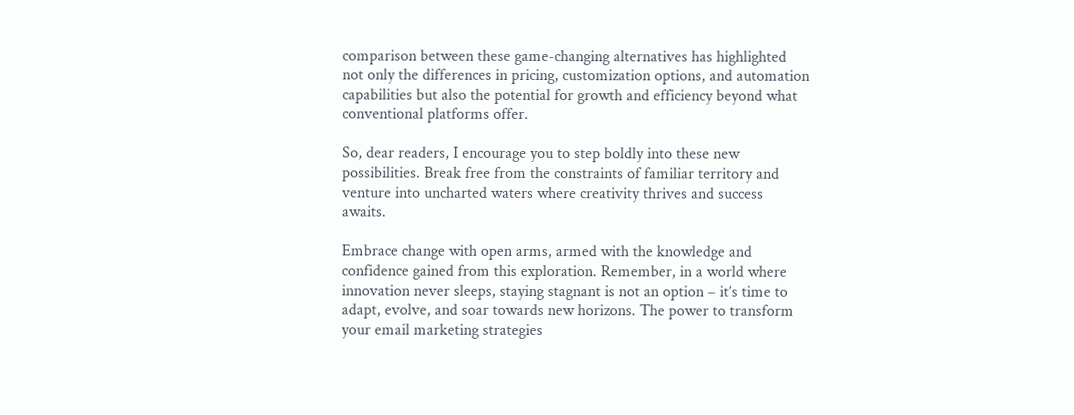comparison between these game-changing alternatives has highlighted not only the differences in pricing, customization options, and automation capabilities but also the potential for growth and efficiency beyond what conventional platforms offer.

So, dear readers, I encourage you to step boldly into these new possibilities. Break free from the constraints of familiar territory and venture into uncharted waters where creativity thrives and success awaits.

Embrace change with open arms, armed with the knowledge and confidence gained from this exploration. Remember, in a world where innovation never sleeps, staying stagnant is not an option – it’s time to adapt, evolve, and soar towards new horizons. The power to transform your email marketing strategies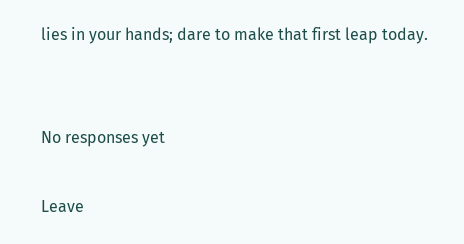lies in your hands; dare to make that first leap today.


No responses yet

Leave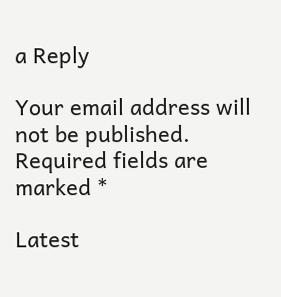a Reply

Your email address will not be published. Required fields are marked *

Latest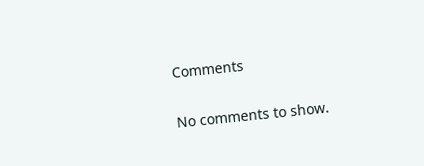Comments

No comments to show.